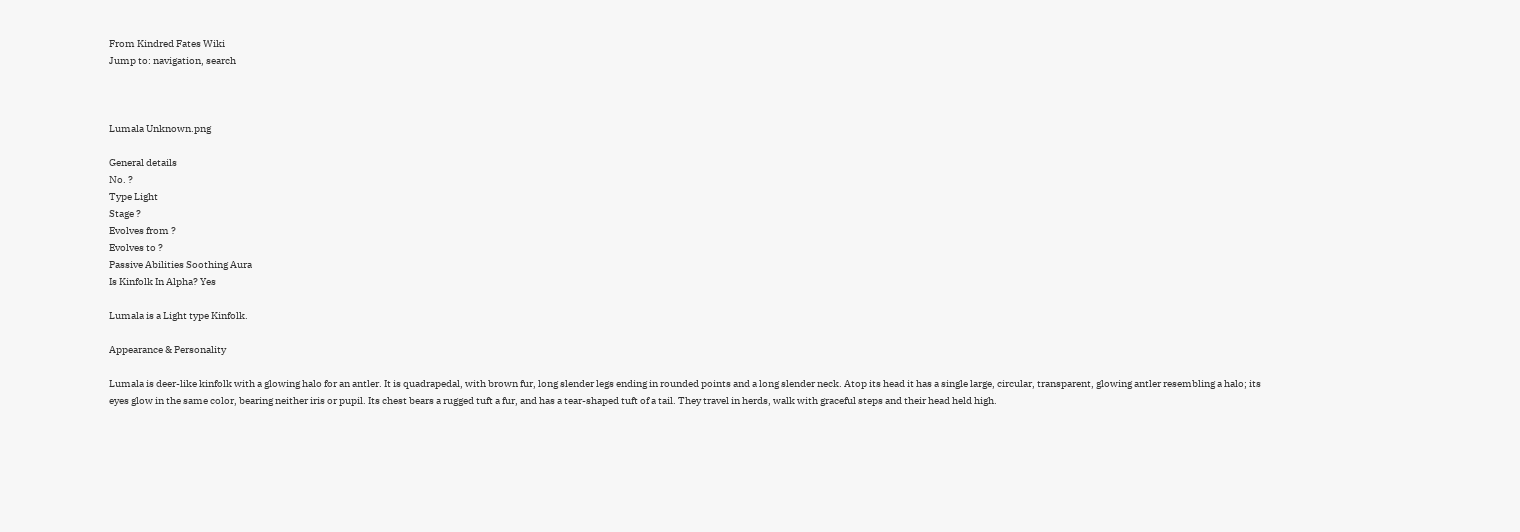From Kindred Fates Wiki
Jump to: navigation, search



Lumala Unknown.png

General details
No. ?
Type Light
Stage ?
Evolves from ?
Evolves to ?
Passive Abilities Soothing Aura
Is Kinfolk In Alpha? Yes

Lumala is a Light type Kinfolk.

Appearance & Personality

Lumala is deer-like kinfolk with a glowing halo for an antler. It is quadrapedal, with brown fur, long slender legs ending in rounded points and a long slender neck. Atop its head it has a single large, circular, transparent, glowing antler resembling a halo; its eyes glow in the same color, bearing neither iris or pupil. Its chest bears a rugged tuft a fur, and has a tear-shaped tuft of a tail. They travel in herds, walk with graceful steps and their head held high.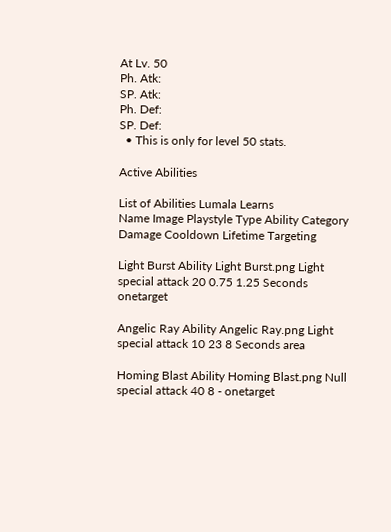At Lv. 50
Ph. Atk:
SP. Atk:
Ph. Def:
SP. Def:
  • This is only for level 50 stats.

Active Abilities

List of Abilities Lumala Learns
Name Image Playstyle Type Ability Category Damage Cooldown Lifetime Targeting

Light Burst Ability Light Burst.png Light special attack 20 0.75 1.25 Seconds onetarget

Angelic Ray Ability Angelic Ray.png Light special attack 10 23 8 Seconds area

Homing Blast Ability Homing Blast.png Null special attack 40 8 - onetarget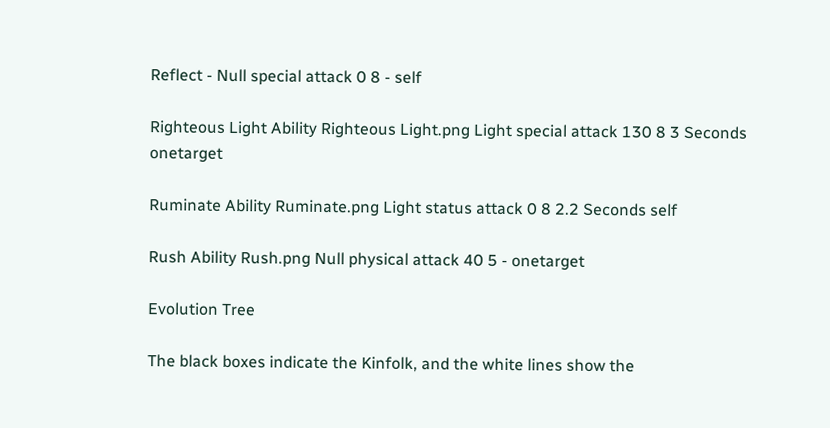Reflect - Null special attack 0 8 - self

Righteous Light Ability Righteous Light.png Light special attack 130 8 3 Seconds onetarget

Ruminate Ability Ruminate.png Light status attack 0 8 2.2 Seconds self

Rush Ability Rush.png Null physical attack 40 5 - onetarget

Evolution Tree

The black boxes indicate the Kinfolk, and the white lines show the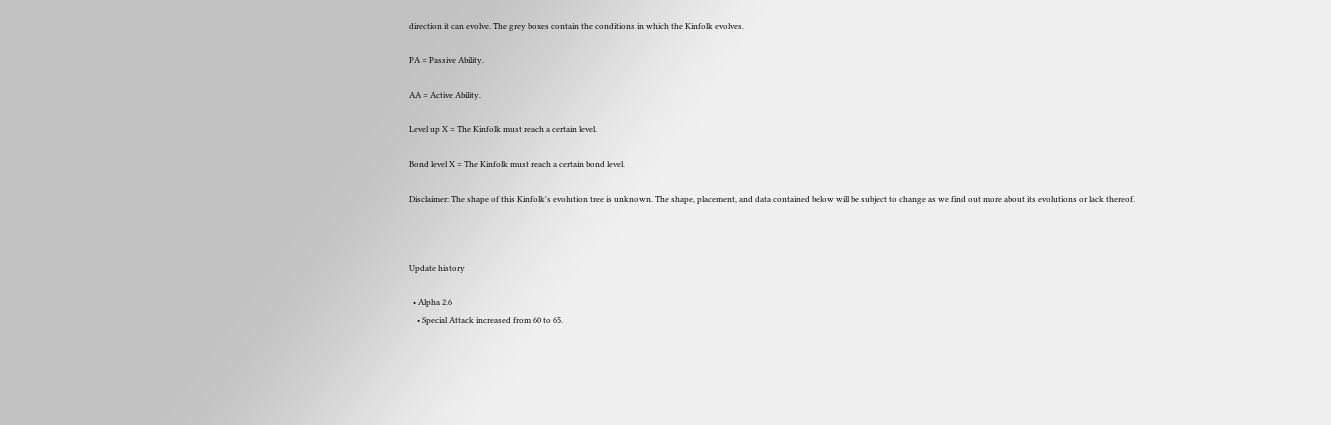direction it can evolve. The grey boxes contain the conditions in which the Kinfolk evolves.

PA = Passive Ability.

AA = Active Ability.

Level up X = The Kinfolk must reach a certain level.

Bond level X = The Kinfolk must reach a certain bond level.

Disclaimer: The shape of this Kinfolk's evolution tree is unknown. The shape, placement, and data contained below will be subject to change as we find out more about its evolutions or lack thereof.



Update history

  • Alpha 2.6
    • Special Attack increased from 60 to 65.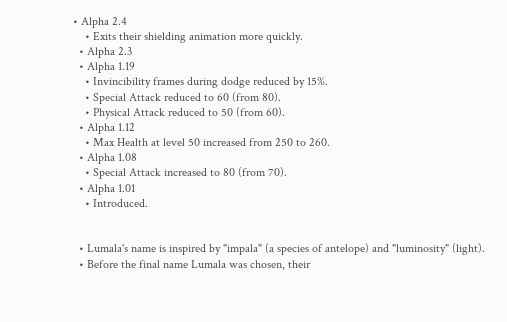• Alpha 2.4
    • Exits their shielding animation more quickly.
  • Alpha 2.3
  • Alpha 1.19
    • Invincibility frames during dodge reduced by 15%.
    • Special Attack reduced to 60 (from 80).
    • Physical Attack reduced to 50 (from 60).
  • Alpha 1.12
    • Max Health at level 50 increased from 250 to 260.
  • Alpha 1.08
    • Special Attack increased to 80 (from 70).
  • Alpha 1.01
    • Introduced.


  • Lumala's name is inspired by "impala" (a species of antelope) and "luminosity" (light).
  • Before the final name Lumala was chosen, their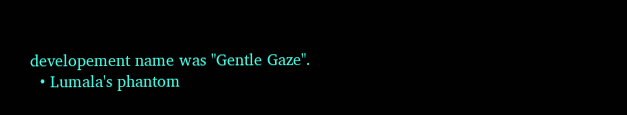developement name was "Gentle Gaze".
  • Lumala's phantom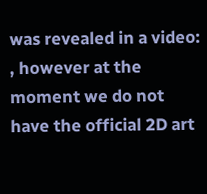was revealed in a video: , however at the moment we do not have the official 2D art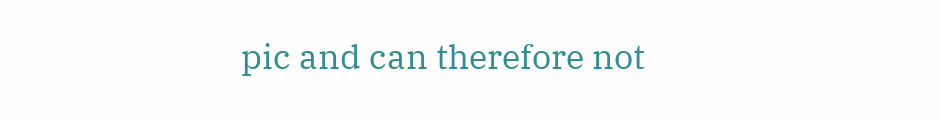pic and can therefore not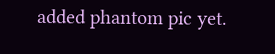added phantom pic yet.